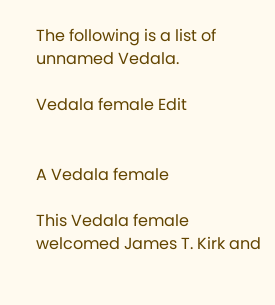The following is a list of unnamed Vedala.

Vedala female Edit


A Vedala female

This Vedala female welcomed James T. Kirk and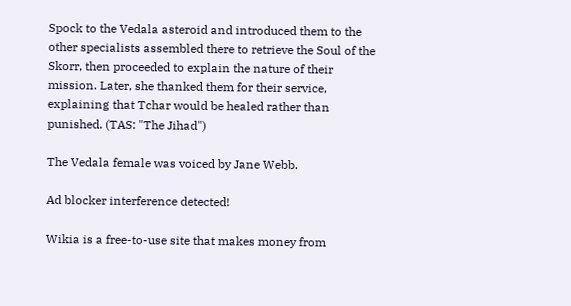Spock to the Vedala asteroid and introduced them to the other specialists assembled there to retrieve the Soul of the Skorr, then proceeded to explain the nature of their mission. Later, she thanked them for their service, explaining that Tchar would be healed rather than punished. (TAS: "The Jihad")

The Vedala female was voiced by Jane Webb.

Ad blocker interference detected!

Wikia is a free-to-use site that makes money from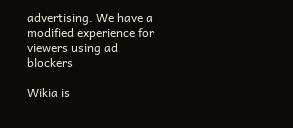advertising. We have a modified experience for viewers using ad blockers

Wikia is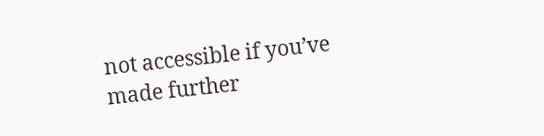not accessible if you’ve made further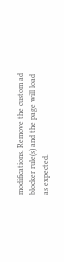modifications. Remove the custom ad blocker rule(s) and the page will load as expected.